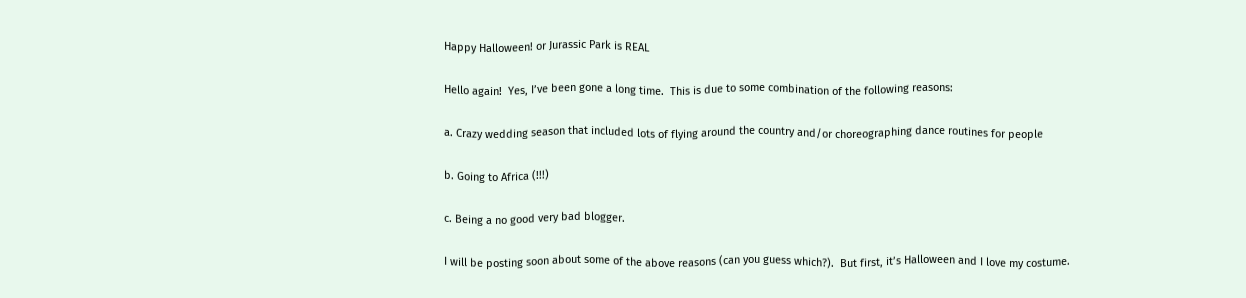Happy Halloween! or Jurassic Park is REAL

Hello again!  Yes, I’ve been gone a long time.  This is due to some combination of the following reasons:

a. Crazy wedding season that included lots of flying around the country and/or choreographing dance routines for people

b. Going to Africa (!!!)

c. Being a no good very bad blogger.

I will be posting soon about some of the above reasons (can you guess which?).  But first, it’s Halloween and I love my costume.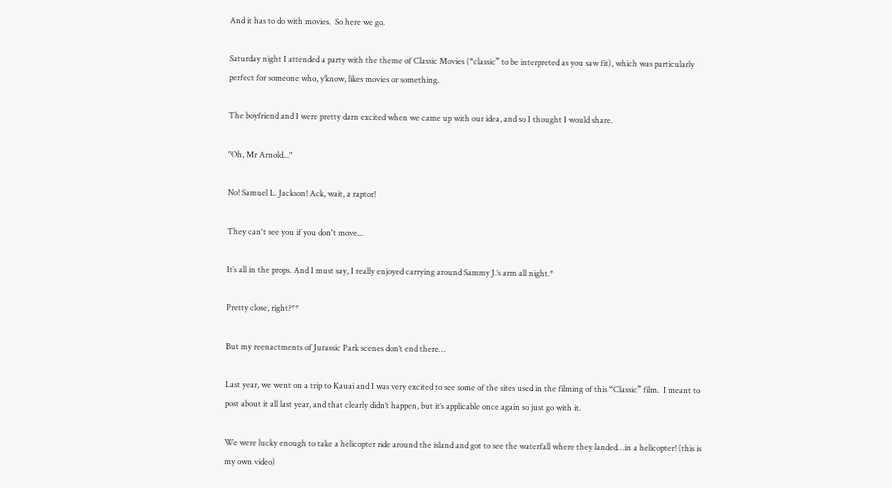And it has to do with movies.  So here we go.

Saturday night I attended a party with the theme of Classic Movies (“classic” to be interpreted as you saw fit), which was particularly perfect for someone who, y’know, likes movies or something.

The boyfriend and I were pretty darn excited when we came up with our idea, and so I thought I would share.

"Oh, Mr Arnold..."

No! Samuel L. Jackson! Ack, wait, a raptor!

They can't see you if you don't move...

It’s all in the props. And I must say, I really enjoyed carrying around Sammy J.’s arm all night.*

Pretty close, right?**

But my reenactments of Jurassic Park scenes don’t end there…

Last year, we went on a trip to Kauai and I was very excited to see some of the sites used in the filming of this “Classic” film.  I meant to post about it all last year, and that clearly didn’t happen, but it’s applicable once again so just go with it.

We were lucky enough to take a helicopter ride around the island and got to see the waterfall where they landed…in a helicopter! (this is my own video)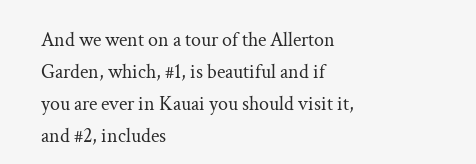And we went on a tour of the Allerton Garden, which, #1, is beautiful and if you are ever in Kauai you should visit it, and #2, includes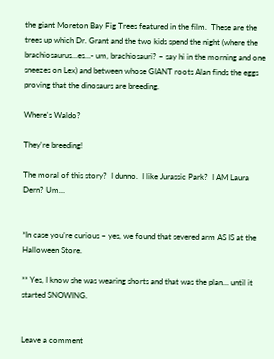the giant Moreton Bay Fig Trees featured in the film.  These are the trees up which Dr. Grant and the two kids spend the night (where the brachiosaurus…es…- um, brachiosauri? – say hi in the morning and one sneezes on Lex) and between whose GIANT roots Alan finds the eggs proving that the dinosaurs are breeding.

Where's Waldo?

They're breeding!

The moral of this story?  I dunno.  I like Jurassic Park?  I AM Laura Dern? Um…


*In case you’re curious – yes, we found that severed arm AS IS at the Halloween Store.

** Yes, I know she was wearing shorts and that was the plan… until it started SNOWING.


Leave a comment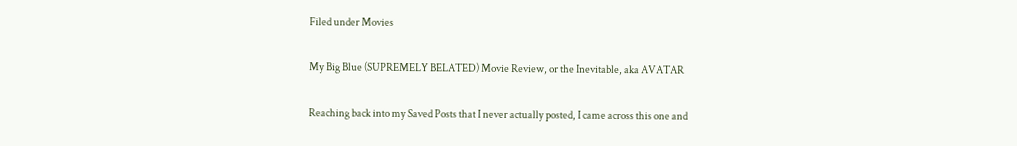Filed under Movies

My Big Blue (SUPREMELY BELATED) Movie Review, or the Inevitable, aka AVATAR

Reaching back into my Saved Posts that I never actually posted, I came across this one and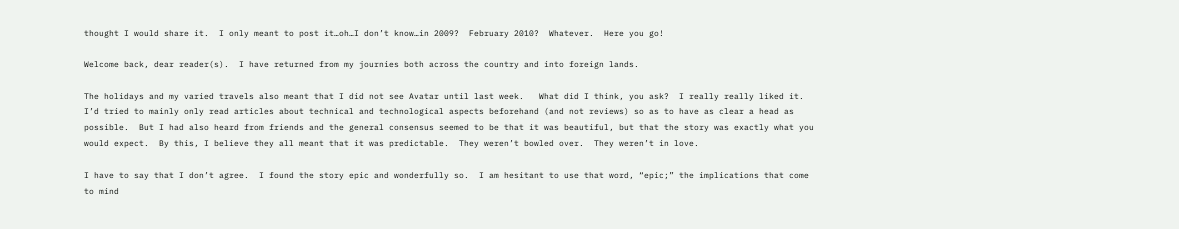thought I would share it.  I only meant to post it…oh…I don’t know…in 2009?  February 2010?  Whatever.  Here you go!

Welcome back, dear reader(s).  I have returned from my journies both across the country and into foreign lands.

The holidays and my varied travels also meant that I did not see Avatar until last week.   What did I think, you ask?  I really really liked it.  I’d tried to mainly only read articles about technical and technological aspects beforehand (and not reviews) so as to have as clear a head as possible.  But I had also heard from friends and the general consensus seemed to be that it was beautiful, but that the story was exactly what you would expect.  By this, I believe they all meant that it was predictable.  They weren’t bowled over.  They weren’t in love.

I have to say that I don’t agree.  I found the story epic and wonderfully so.  I am hesitant to use that word, “epic;” the implications that come to mind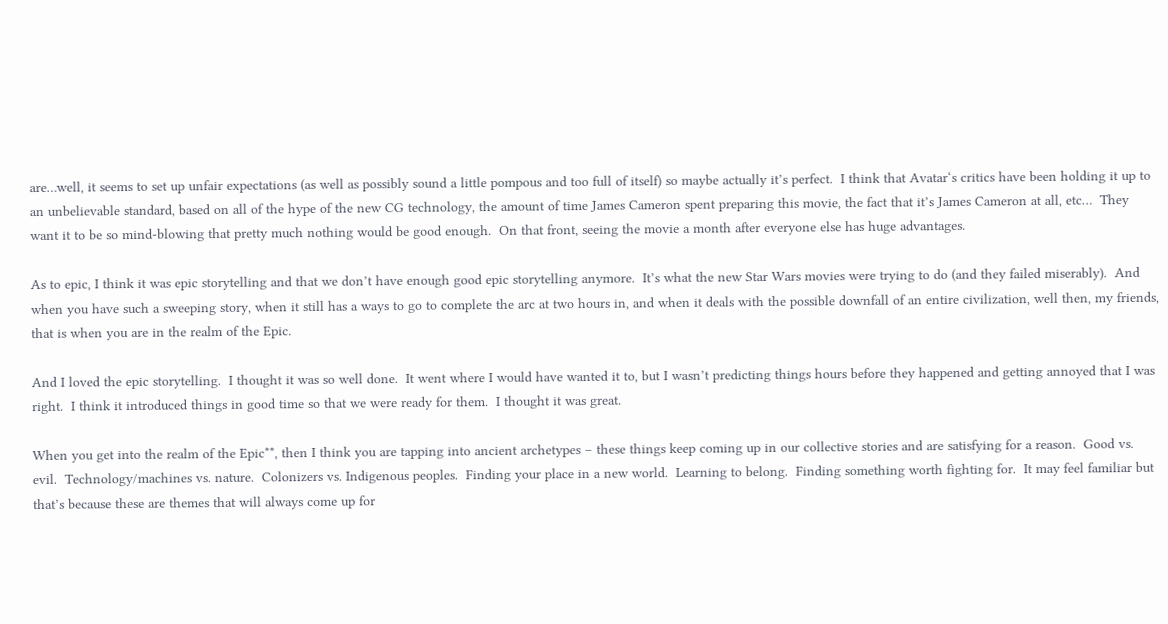are…well, it seems to set up unfair expectations (as well as possibly sound a little pompous and too full of itself) so maybe actually it’s perfect.  I think that Avatar‘s critics have been holding it up to an unbelievable standard, based on all of the hype of the new CG technology, the amount of time James Cameron spent preparing this movie, the fact that it’s James Cameron at all, etc…  They want it to be so mind-blowing that pretty much nothing would be good enough.  On that front, seeing the movie a month after everyone else has huge advantages.

As to epic, I think it was epic storytelling and that we don’t have enough good epic storytelling anymore.  It’s what the new Star Wars movies were trying to do (and they failed miserably).  And when you have such a sweeping story, when it still has a ways to go to complete the arc at two hours in, and when it deals with the possible downfall of an entire civilization, well then, my friends, that is when you are in the realm of the Epic.

And I loved the epic storytelling.  I thought it was so well done.  It went where I would have wanted it to, but I wasn’t predicting things hours before they happened and getting annoyed that I was right.  I think it introduced things in good time so that we were ready for them.  I thought it was great.

When you get into the realm of the Epic**, then I think you are tapping into ancient archetypes – these things keep coming up in our collective stories and are satisfying for a reason.  Good vs. evil.  Technology/machines vs. nature.  Colonizers vs. Indigenous peoples.  Finding your place in a new world.  Learning to belong.  Finding something worth fighting for.  It may feel familiar but that’s because these are themes that will always come up for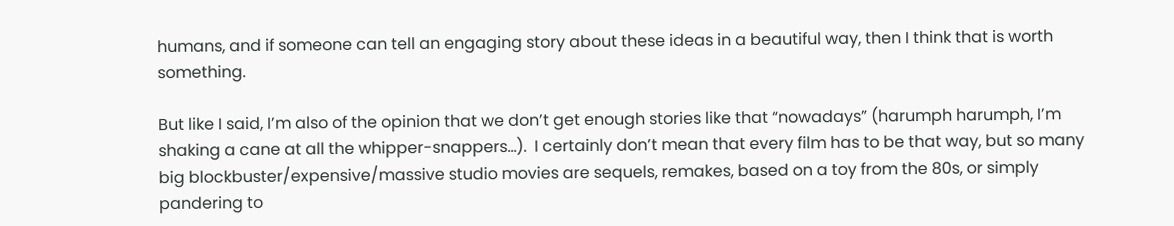humans, and if someone can tell an engaging story about these ideas in a beautiful way, then I think that is worth something.

But like I said, I’m also of the opinion that we don’t get enough stories like that “nowadays” (harumph harumph, I’m shaking a cane at all the whipper-snappers…).  I certainly don’t mean that every film has to be that way, but so many big blockbuster/expensive/massive studio movies are sequels, remakes, based on a toy from the 80s, or simply pandering to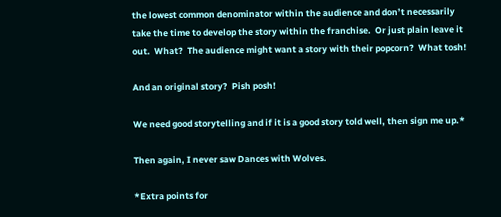the lowest common denominator within the audience and don’t necessarily take the time to develop the story within the franchise.  Or just plain leave it out.  What?  The audience might want a story with their popcorn?  What tosh!

And an original story?  Pish posh!

We need good storytelling and if it is a good story told well, then sign me up.*

Then again, I never saw Dances with Wolves.

*Extra points for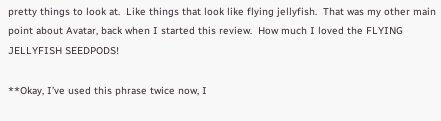pretty things to look at.  Like things that look like flying jellyfish.  That was my other main point about Avatar, back when I started this review.  How much I loved the FLYING JELLYFISH SEEDPODS!

**Okay, I’ve used this phrase twice now, I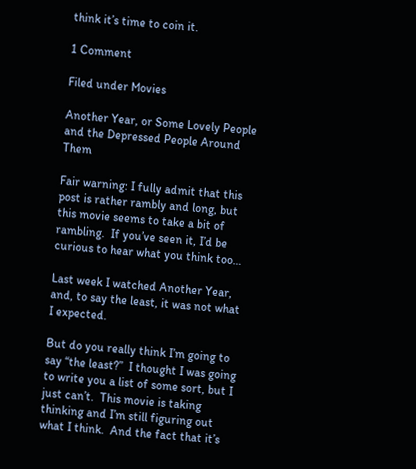think it’s time to coin it.

1 Comment

Filed under Movies

Another Year, or Some Lovely People and the Depressed People Around Them

Fair warning: I fully admit that this post is rather rambly and long, but this movie seems to take a bit of rambling.  If you’ve seen it, I’d be curious to hear what you think too…

Last week I watched Another Year, and, to say the least, it was not what I expected.

But do you really think I’m going to say “the least?”  I thought I was going to write you a list of some sort, but I just can’t.  This movie is taking thinking and I’m still figuring out what I think.  And the fact that it’s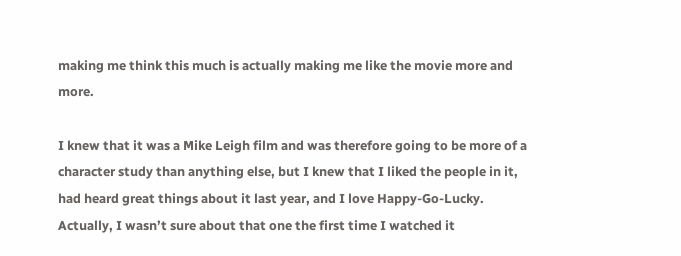making me think this much is actually making me like the movie more and more.

I knew that it was a Mike Leigh film and was therefore going to be more of a character study than anything else, but I knew that I liked the people in it, had heard great things about it last year, and I love Happy-Go-Lucky.  Actually, I wasn’t sure about that one the first time I watched it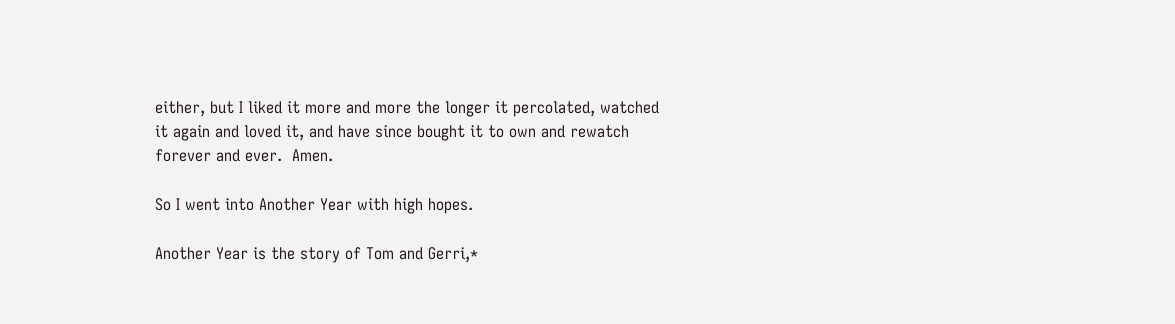either, but I liked it more and more the longer it percolated, watched it again and loved it, and have since bought it to own and rewatch forever and ever.  Amen.

So I went into Another Year with high hopes.

Another Year is the story of Tom and Gerri,*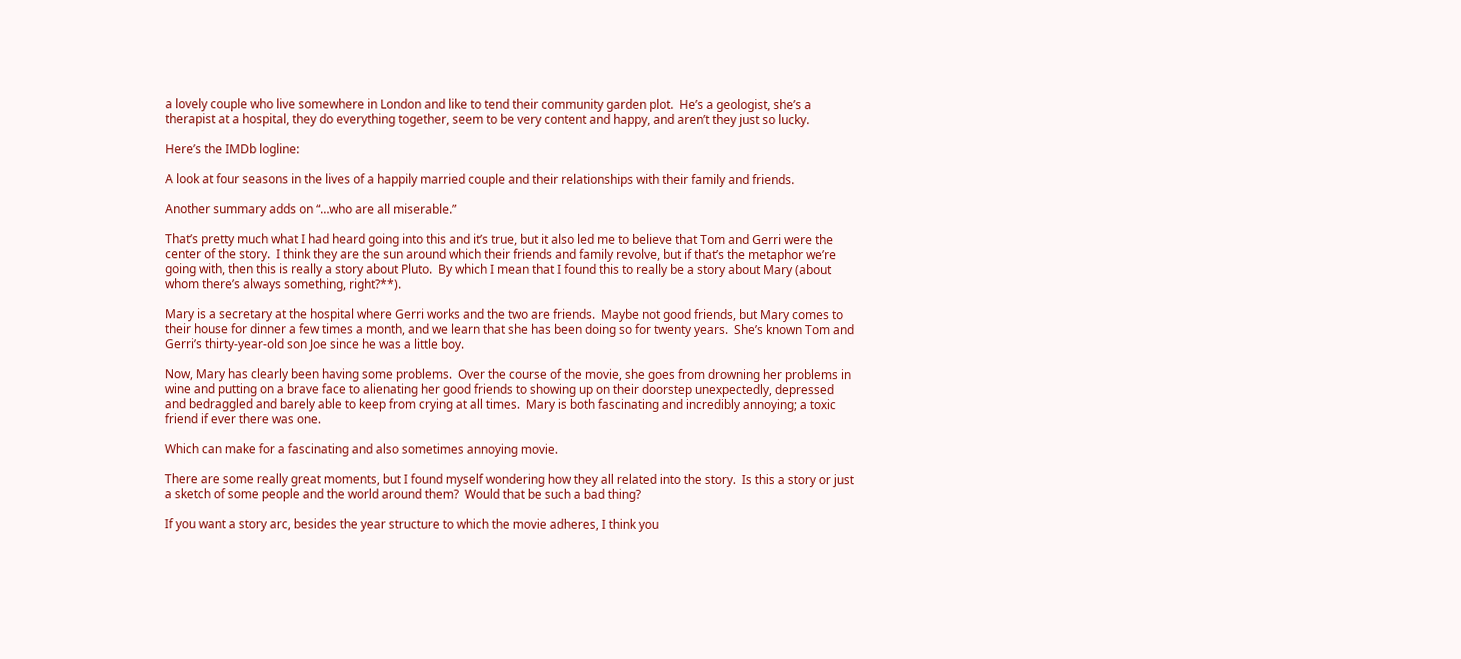a lovely couple who live somewhere in London and like to tend their community garden plot.  He’s a geologist, she’s a therapist at a hospital, they do everything together, seem to be very content and happy, and aren’t they just so lucky.

Here’s the IMDb logline:

A look at four seasons in the lives of a happily married couple and their relationships with their family and friends.

Another summary adds on “…who are all miserable.”

That’s pretty much what I had heard going into this and it’s true, but it also led me to believe that Tom and Gerri were the center of the story.  I think they are the sun around which their friends and family revolve, but if that’s the metaphor we’re going with, then this is really a story about Pluto.  By which I mean that I found this to really be a story about Mary (about whom there’s always something, right?**).

Mary is a secretary at the hospital where Gerri works and the two are friends.  Maybe not good friends, but Mary comes to their house for dinner a few times a month, and we learn that she has been doing so for twenty years.  She’s known Tom and Gerri’s thirty-year-old son Joe since he was a little boy.

Now, Mary has clearly been having some problems.  Over the course of the movie, she goes from drowning her problems in wine and putting on a brave face to alienating her good friends to showing up on their doorstep unexpectedly, depressed and bedraggled and barely able to keep from crying at all times.  Mary is both fascinating and incredibly annoying; a toxic friend if ever there was one.

Which can make for a fascinating and also sometimes annoying movie.

There are some really great moments, but I found myself wondering how they all related into the story.  Is this a story or just a sketch of some people and the world around them?  Would that be such a bad thing?

If you want a story arc, besides the year structure to which the movie adheres, I think you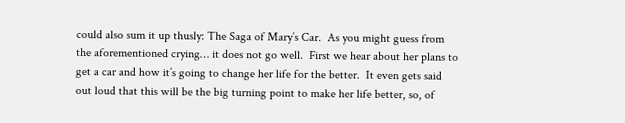could also sum it up thusly: The Saga of Mary’s Car.  As you might guess from the aforementioned crying… it does not go well.  First we hear about her plans to get a car and how it’s going to change her life for the better.  It even gets said out loud that this will be the big turning point to make her life better, so, of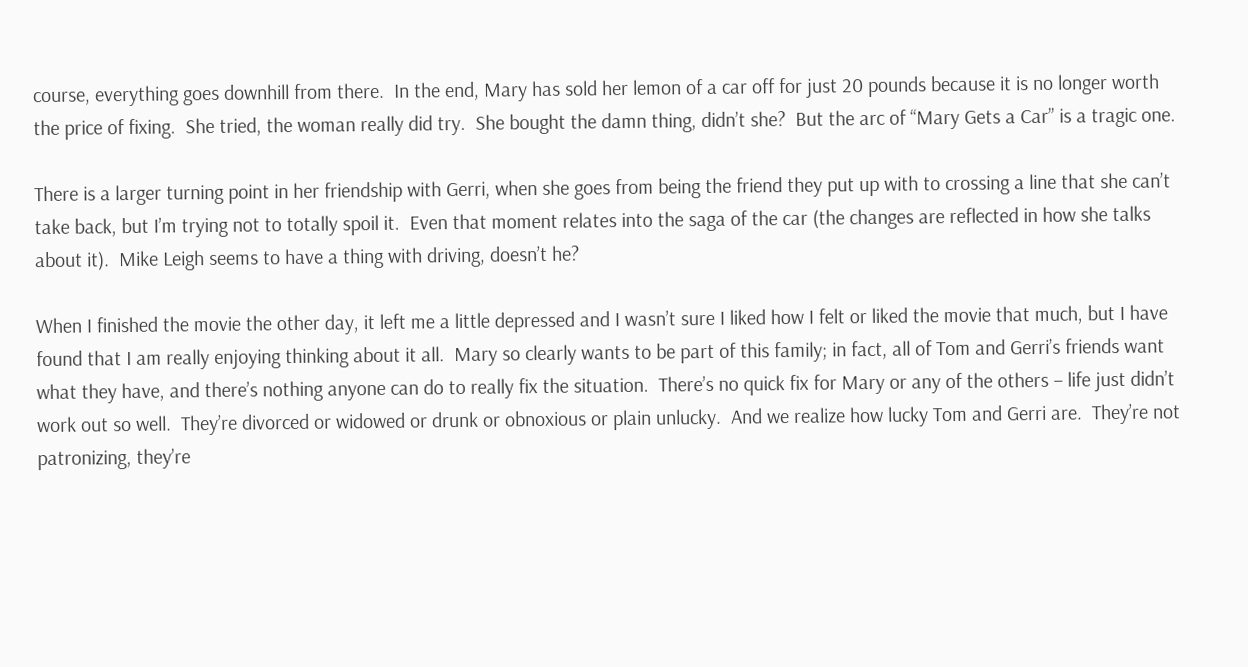course, everything goes downhill from there.  In the end, Mary has sold her lemon of a car off for just 20 pounds because it is no longer worth the price of fixing.  She tried, the woman really did try.  She bought the damn thing, didn’t she?  But the arc of “Mary Gets a Car” is a tragic one.

There is a larger turning point in her friendship with Gerri, when she goes from being the friend they put up with to crossing a line that she can’t take back, but I’m trying not to totally spoil it.  Even that moment relates into the saga of the car (the changes are reflected in how she talks about it).  Mike Leigh seems to have a thing with driving, doesn’t he?

When I finished the movie the other day, it left me a little depressed and I wasn’t sure I liked how I felt or liked the movie that much, but I have found that I am really enjoying thinking about it all.  Mary so clearly wants to be part of this family; in fact, all of Tom and Gerri’s friends want what they have, and there’s nothing anyone can do to really fix the situation.  There’s no quick fix for Mary or any of the others – life just didn’t work out so well.  They’re divorced or widowed or drunk or obnoxious or plain unlucky.  And we realize how lucky Tom and Gerri are.  They’re not patronizing, they’re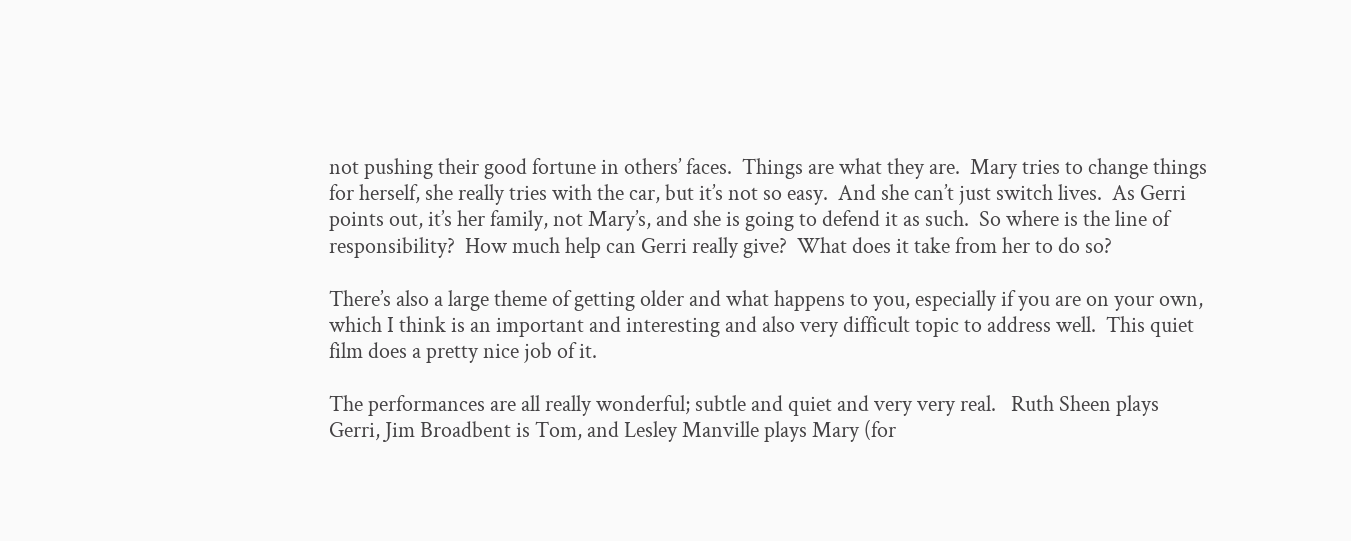not pushing their good fortune in others’ faces.  Things are what they are.  Mary tries to change things for herself, she really tries with the car, but it’s not so easy.  And she can’t just switch lives.  As Gerri points out, it’s her family, not Mary’s, and she is going to defend it as such.  So where is the line of responsibility?  How much help can Gerri really give?  What does it take from her to do so?

There’s also a large theme of getting older and what happens to you, especially if you are on your own, which I think is an important and interesting and also very difficult topic to address well.  This quiet film does a pretty nice job of it.

The performances are all really wonderful; subtle and quiet and very very real.   Ruth Sheen plays Gerri, Jim Broadbent is Tom, and Lesley Manville plays Mary (for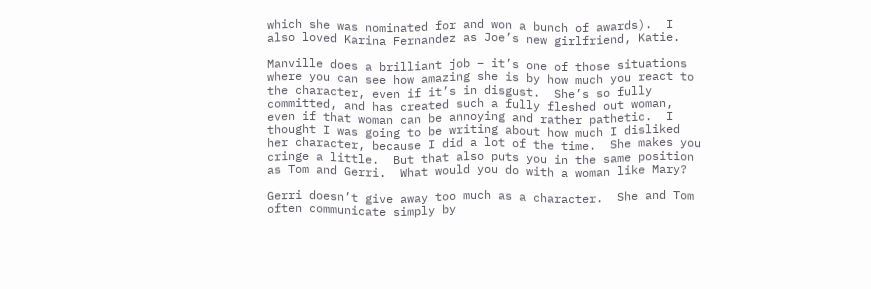which she was nominated for and won a bunch of awards).  I also loved Karina Fernandez as Joe’s new girlfriend, Katie.

Manville does a brilliant job – it’s one of those situations where you can see how amazing she is by how much you react to the character, even if it’s in disgust.  She’s so fully committed, and has created such a fully fleshed out woman, even if that woman can be annoying and rather pathetic.  I thought I was going to be writing about how much I disliked her character, because I did a lot of the time.  She makes you cringe a little.  But that also puts you in the same position as Tom and Gerri.  What would you do with a woman like Mary?

Gerri doesn’t give away too much as a character.  She and Tom often communicate simply by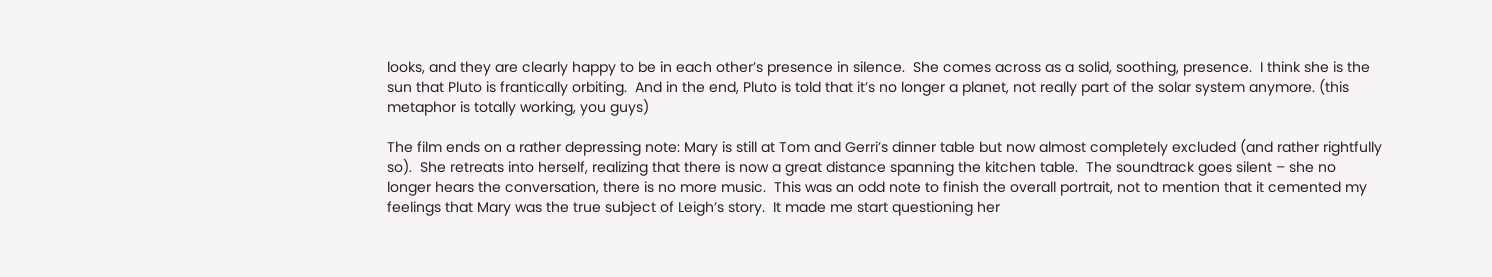looks, and they are clearly happy to be in each other’s presence in silence.  She comes across as a solid, soothing, presence.  I think she is the sun that Pluto is frantically orbiting.  And in the end, Pluto is told that it’s no longer a planet, not really part of the solar system anymore. (this metaphor is totally working, you guys)

The film ends on a rather depressing note: Mary is still at Tom and Gerri’s dinner table but now almost completely excluded (and rather rightfully so).  She retreats into herself, realizing that there is now a great distance spanning the kitchen table.  The soundtrack goes silent – she no longer hears the conversation, there is no more music.  This was an odd note to finish the overall portrait, not to mention that it cemented my feelings that Mary was the true subject of Leigh’s story.  It made me start questioning her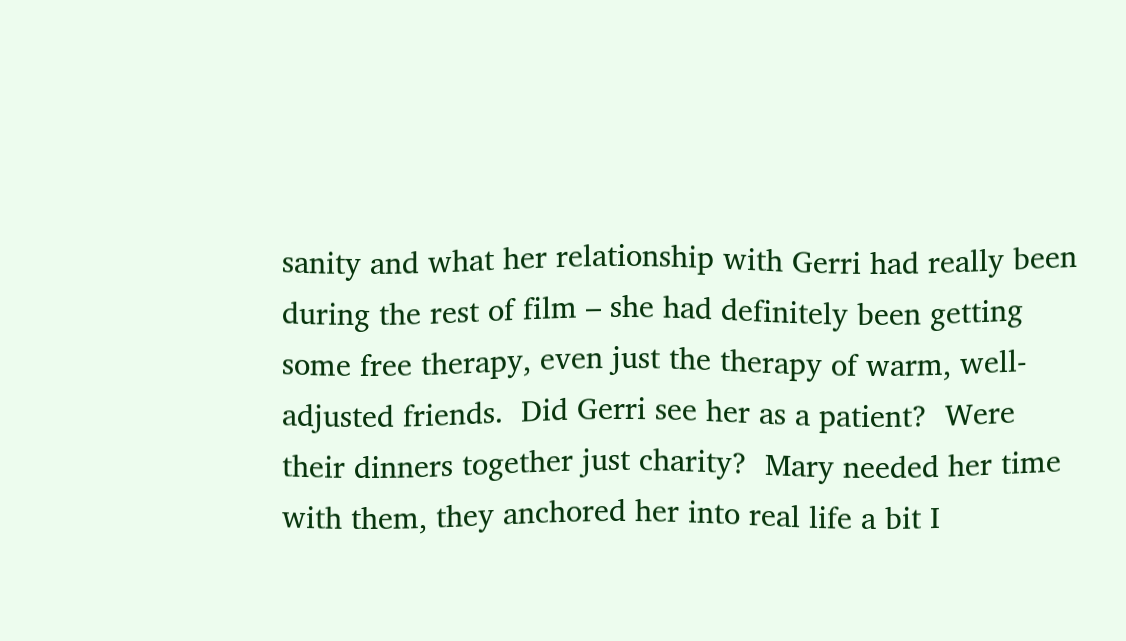sanity and what her relationship with Gerri had really been during the rest of film – she had definitely been getting some free therapy, even just the therapy of warm, well-adjusted friends.  Did Gerri see her as a patient?  Were their dinners together just charity?  Mary needed her time with them, they anchored her into real life a bit I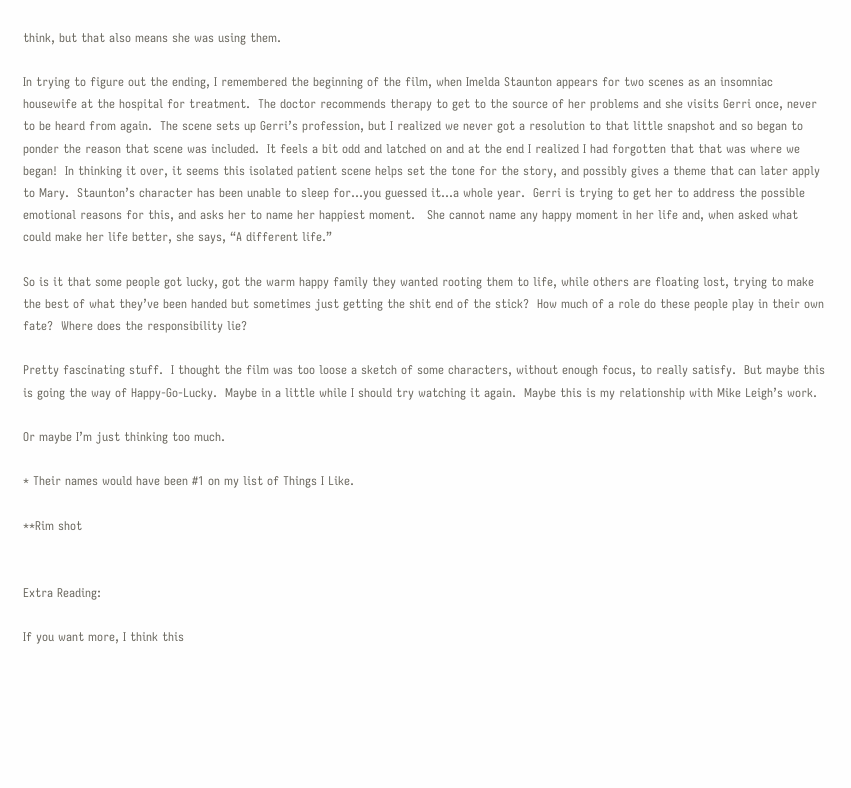think, but that also means she was using them.

In trying to figure out the ending, I remembered the beginning of the film, when Imelda Staunton appears for two scenes as an insomniac housewife at the hospital for treatment.  The doctor recommends therapy to get to the source of her problems and she visits Gerri once, never to be heard from again.  The scene sets up Gerri’s profession, but I realized we never got a resolution to that little snapshot and so began to ponder the reason that scene was included.  It feels a bit odd and latched on and at the end I realized I had forgotten that that was where we began!  In thinking it over, it seems this isolated patient scene helps set the tone for the story, and possibly gives a theme that can later apply to Mary.  Staunton’s character has been unable to sleep for…you guessed it…a whole year.  Gerri is trying to get her to address the possible emotional reasons for this, and asks her to name her happiest moment.   She cannot name any happy moment in her life and, when asked what could make her life better, she says, “A different life.”

So is it that some people got lucky, got the warm happy family they wanted rooting them to life, while others are floating lost, trying to make the best of what they’ve been handed but sometimes just getting the shit end of the stick?  How much of a role do these people play in their own fate?  Where does the responsibility lie?

Pretty fascinating stuff.  I thought the film was too loose a sketch of some characters, without enough focus, to really satisfy.  But maybe this is going the way of Happy-Go-Lucky.  Maybe in a little while I should try watching it again.  Maybe this is my relationship with Mike Leigh’s work.

Or maybe I’m just thinking too much.

* Their names would have been #1 on my list of Things I Like.

**Rim shot


Extra Reading:

If you want more, I think this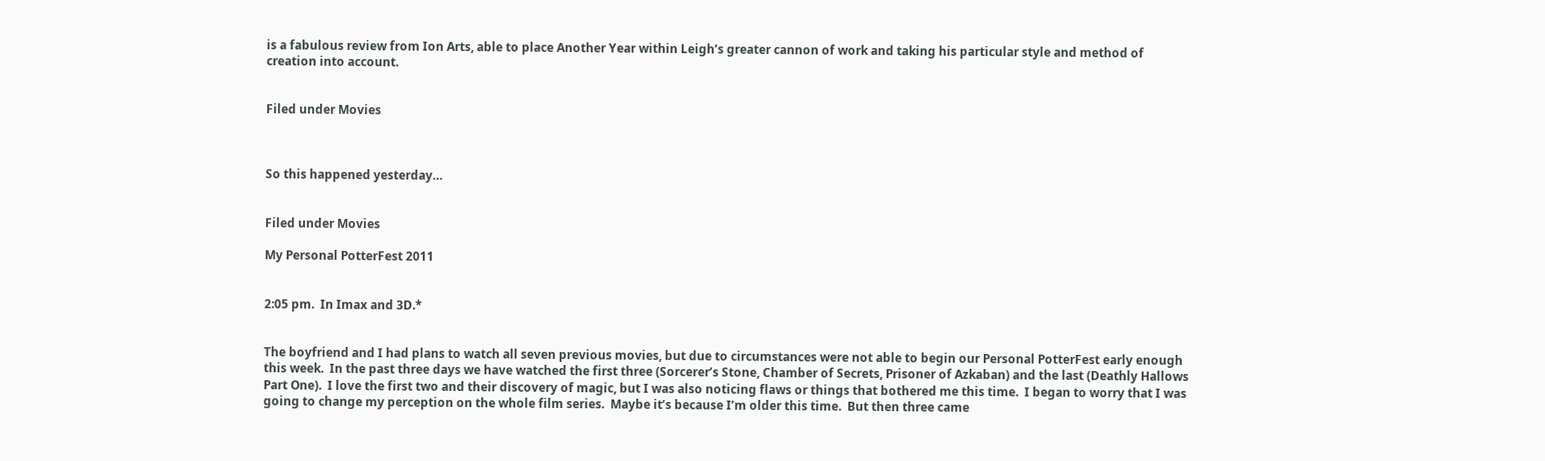is a fabulous review from Ion Arts, able to place Another Year within Leigh’s greater cannon of work and taking his particular style and method of creation into account.


Filed under Movies



So this happened yesterday…


Filed under Movies

My Personal PotterFest 2011


2:05 pm.  In Imax and 3D.*


The boyfriend and I had plans to watch all seven previous movies, but due to circumstances were not able to begin our Personal PotterFest early enough this week.  In the past three days we have watched the first three (Sorcerer’s Stone, Chamber of Secrets, Prisoner of Azkaban) and the last (Deathly Hallows Part One).  I love the first two and their discovery of magic, but I was also noticing flaws or things that bothered me this time.  I began to worry that I was going to change my perception on the whole film series.  Maybe it’s because I’m older this time.  But then three came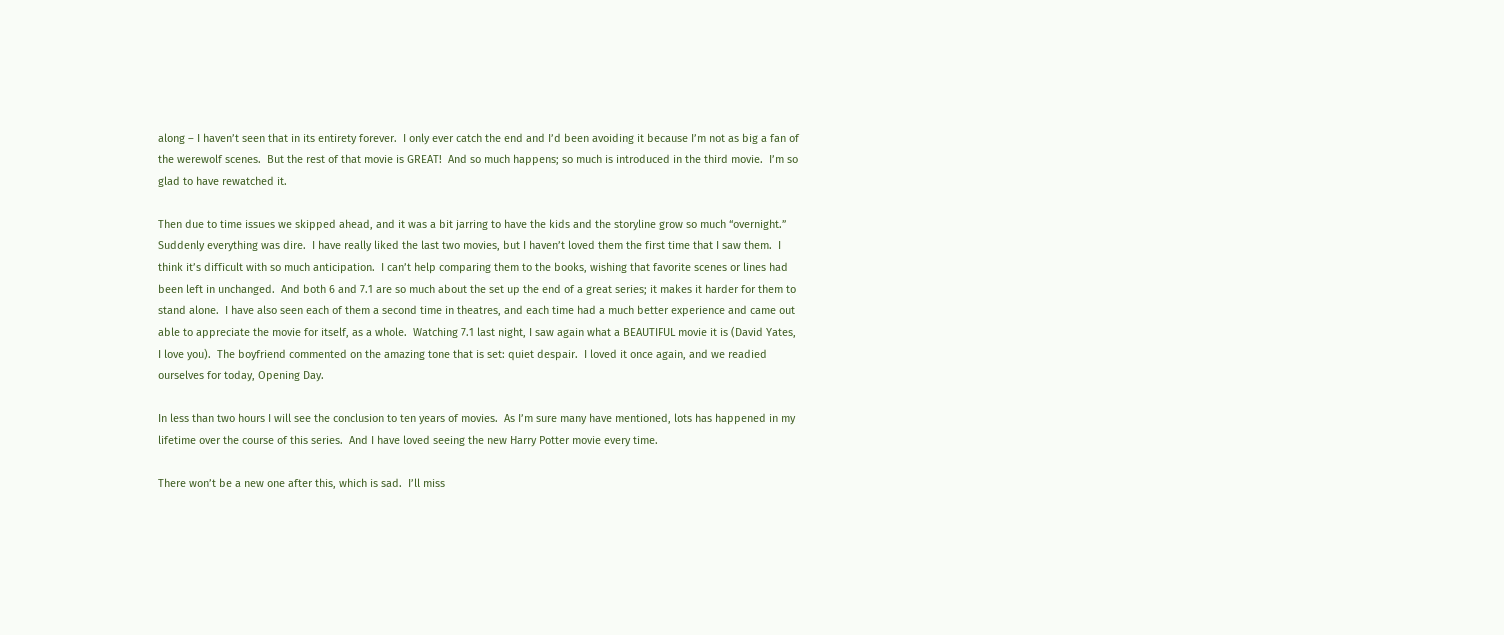along – I haven’t seen that in its entirety forever.  I only ever catch the end and I’d been avoiding it because I’m not as big a fan of the werewolf scenes.  But the rest of that movie is GREAT!  And so much happens; so much is introduced in the third movie.  I’m so glad to have rewatched it.

Then due to time issues we skipped ahead, and it was a bit jarring to have the kids and the storyline grow so much “overnight.”  Suddenly everything was dire.  I have really liked the last two movies, but I haven’t loved them the first time that I saw them.  I think it’s difficult with so much anticipation.  I can’t help comparing them to the books, wishing that favorite scenes or lines had been left in unchanged.  And both 6 and 7.1 are so much about the set up the end of a great series; it makes it harder for them to stand alone.  I have also seen each of them a second time in theatres, and each time had a much better experience and came out able to appreciate the movie for itself, as a whole.  Watching 7.1 last night, I saw again what a BEAUTIFUL movie it is (David Yates, I love you).  The boyfriend commented on the amazing tone that is set: quiet despair.  I loved it once again, and we readied ourselves for today, Opening Day.

In less than two hours I will see the conclusion to ten years of movies.  As I’m sure many have mentioned, lots has happened in my lifetime over the course of this series.  And I have loved seeing the new Harry Potter movie every time.

There won’t be a new one after this, which is sad.  I’ll miss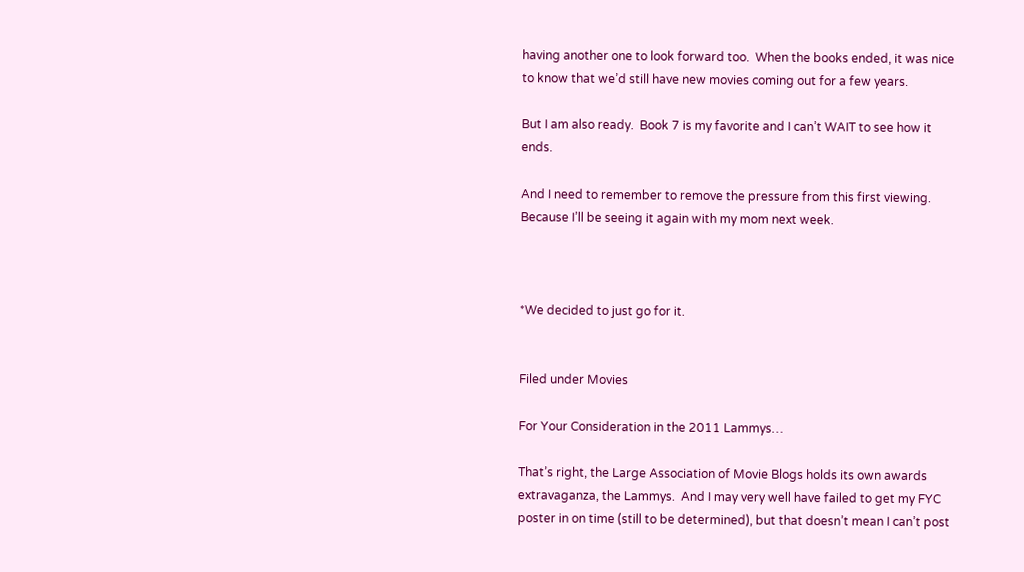having another one to look forward too.  When the books ended, it was nice to know that we’d still have new movies coming out for a few years.

But I am also ready.  Book 7 is my favorite and I can’t WAIT to see how it ends.

And I need to remember to remove the pressure from this first viewing.  Because I’ll be seeing it again with my mom next week.



*We decided to just go for it.


Filed under Movies

For Your Consideration in the 2011 Lammys…

That’s right, the Large Association of Movie Blogs holds its own awards extravaganza, the Lammys.  And I may very well have failed to get my FYC poster in on time (still to be determined), but that doesn’t mean I can’t post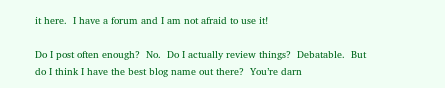it here.  I have a forum and I am not afraid to use it!

Do I post often enough?  No.  Do I actually review things?  Debatable.  But do I think I have the best blog name out there?  You’re darn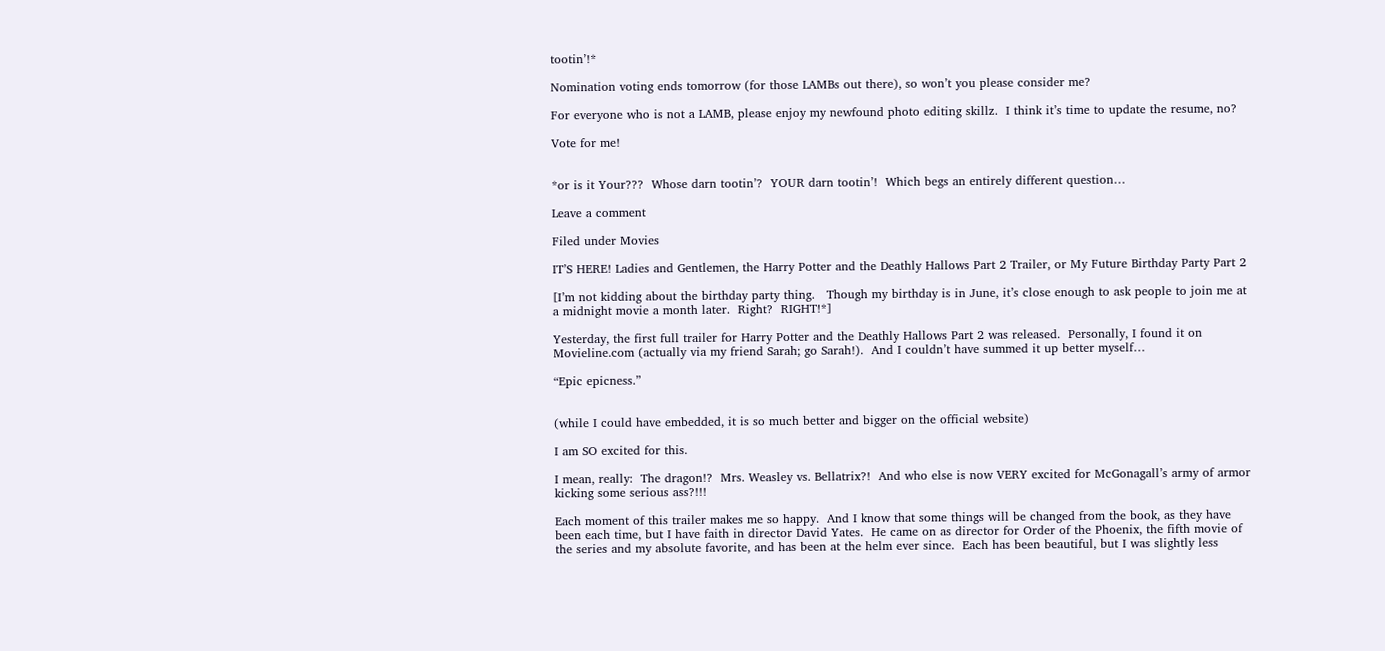tootin’!*

Nomination voting ends tomorrow (for those LAMBs out there), so won’t you please consider me?

For everyone who is not a LAMB, please enjoy my newfound photo editing skillz.  I think it’s time to update the resume, no?

Vote for me!


*or is it Your???  Whose darn tootin’?  YOUR darn tootin’!  Which begs an entirely different question…

Leave a comment

Filed under Movies

IT’S HERE! Ladies and Gentlemen, the Harry Potter and the Deathly Hallows Part 2 Trailer, or My Future Birthday Party Part 2

[I’m not kidding about the birthday party thing.   Though my birthday is in June, it’s close enough to ask people to join me at a midnight movie a month later.  Right?  RIGHT!*]

Yesterday, the first full trailer for Harry Potter and the Deathly Hallows Part 2 was released.  Personally, I found it on Movieline.com (actually via my friend Sarah; go Sarah!).  And I couldn’t have summed it up better myself…

“Epic epicness.”


(while I could have embedded, it is so much better and bigger on the official website)

I am SO excited for this.

I mean, really:  The dragon!?  Mrs. Weasley vs. Bellatrix?!  And who else is now VERY excited for McGonagall’s army of armor kicking some serious ass?!!!

Each moment of this trailer makes me so happy.  And I know that some things will be changed from the book, as they have been each time, but I have faith in director David Yates.  He came on as director for Order of the Phoenix, the fifth movie of the series and my absolute favorite, and has been at the helm ever since.  Each has been beautiful, but I was slightly less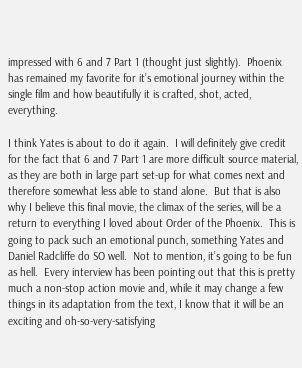impressed with 6 and 7 Part 1 (thought just slightly).  Phoenix has remained my favorite for it’s emotional journey within the single film and how beautifully it is crafted, shot, acted, everything.

I think Yates is about to do it again.  I will definitely give credit for the fact that 6 and 7 Part 1 are more difficult source material, as they are both in large part set-up for what comes next and therefore somewhat less able to stand alone.  But that is also why I believe this final movie, the climax of the series, will be a return to everything I loved about Order of the Phoenix.  This is going to pack such an emotional punch, something Yates and Daniel Radcliffe do SO well.  Not to mention, it’s going to be fun as hell.  Every interview has been pointing out that this is pretty much a non-stop action movie and, while it may change a few things in its adaptation from the text, I know that it will be an exciting and oh-so-very-satisfying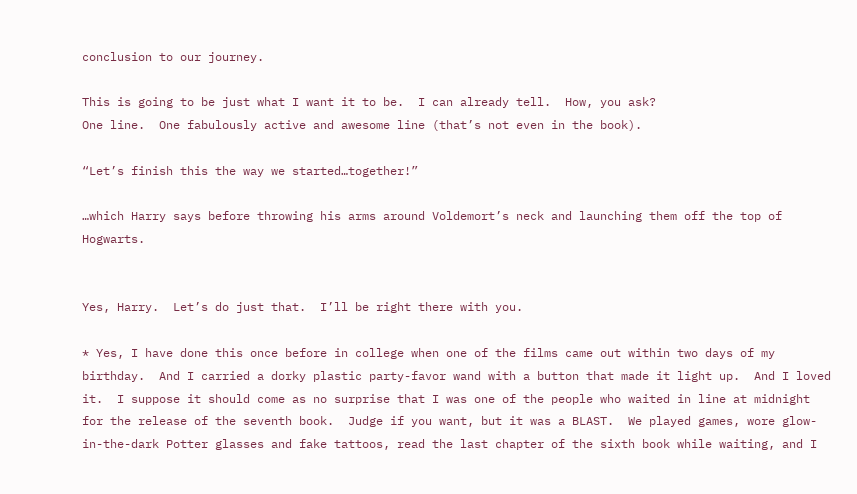conclusion to our journey.

This is going to be just what I want it to be.  I can already tell.  How, you ask?
One line.  One fabulously active and awesome line (that’s not even in the book).

“Let’s finish this the way we started…together!”

…which Harry says before throwing his arms around Voldemort’s neck and launching them off the top of Hogwarts.


Yes, Harry.  Let’s do just that.  I’ll be right there with you.

* Yes, I have done this once before in college when one of the films came out within two days of my birthday.  And I carried a dorky plastic party-favor wand with a button that made it light up.  And I loved it.  I suppose it should come as no surprise that I was one of the people who waited in line at midnight for the release of the seventh book.  Judge if you want, but it was a BLAST.  We played games, wore glow-in-the-dark Potter glasses and fake tattoos, read the last chapter of the sixth book while waiting, and I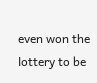even won the lottery to be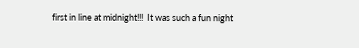first in line at midnight!!!  It was such a fun night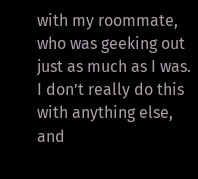with my roommate, who was geeking out just as much as I was.  I don’t really do this with anything else, and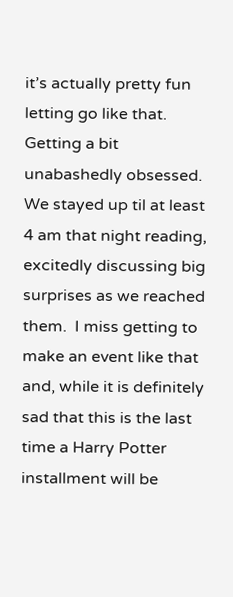it’s actually pretty fun letting go like that.  Getting a bit unabashedly obsessed.  We stayed up til at least 4 am that night reading, excitedly discussing big surprises as we reached them.  I miss getting to make an event like that and, while it is definitely sad that this is the last time a Harry Potter installment will be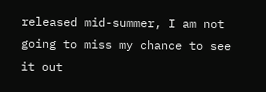released mid-summer, I am not going to miss my chance to see it out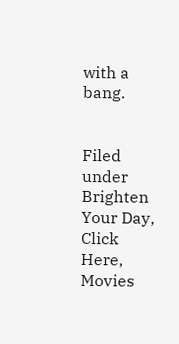with a bang.


Filed under Brighten Your Day, Click Here, Movies